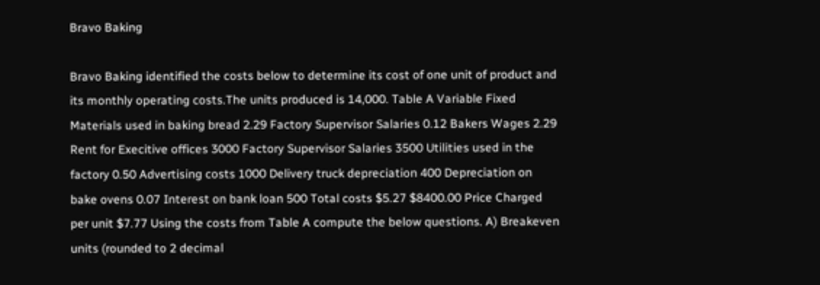Bravo Baking

Bravo Baking identified the costs below to determine its cost of one unit of product and its monthly operating costs.The units produced is 14,000. Table A Variable Fixed Materials used in baking bread 2.29 Factory Supervisor Salaries 0.12 Bakers Wages 2.29 Rent for Execitive offices 3000 Factory Supervisor Salaries 3500 Utilities used in the factory 0.50 Advertising costs 1000 Delivery truck depreciation 400 Depreciation on bake ovens 0.07 Interest on bank loan 500 Total costs $5.27 $8400.00 Price Charged per unit $7.77 Using the costs from Table A compute the below questions. A) Breakeven units (rounded to 2 decimal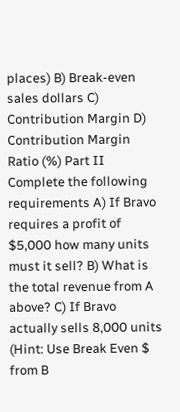places) B) Break-even sales dollars C) Contribution Margin D) Contribution Margin Ratio (%) Part II Complete the following requirements A) If Bravo requires a profit of $5,000 how many units must it sell? B) What is the total revenue from A above? C) If Bravo actually sells 8,000 units (Hint: Use Break Even $ from B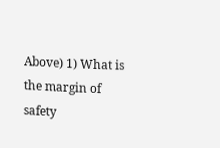Above) 1) What is the margin of safety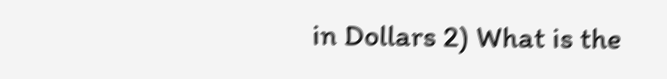in Dollars 2) What is the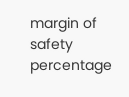margin of safety percentage